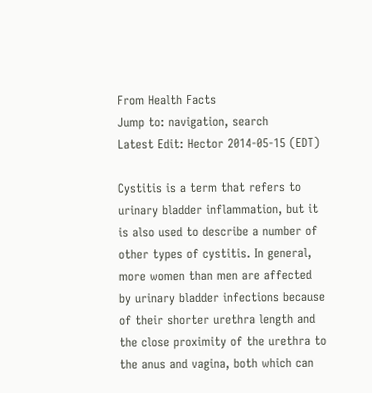From Health Facts
Jump to: navigation, search
Latest Edit: Hector 2014-05-15 (EDT)

Cystitis is a term that refers to urinary bladder inflammation, but it is also used to describe a number of other types of cystitis. In general, more women than men are affected by urinary bladder infections because of their shorter urethra length and the close proximity of the urethra to the anus and vagina, both which can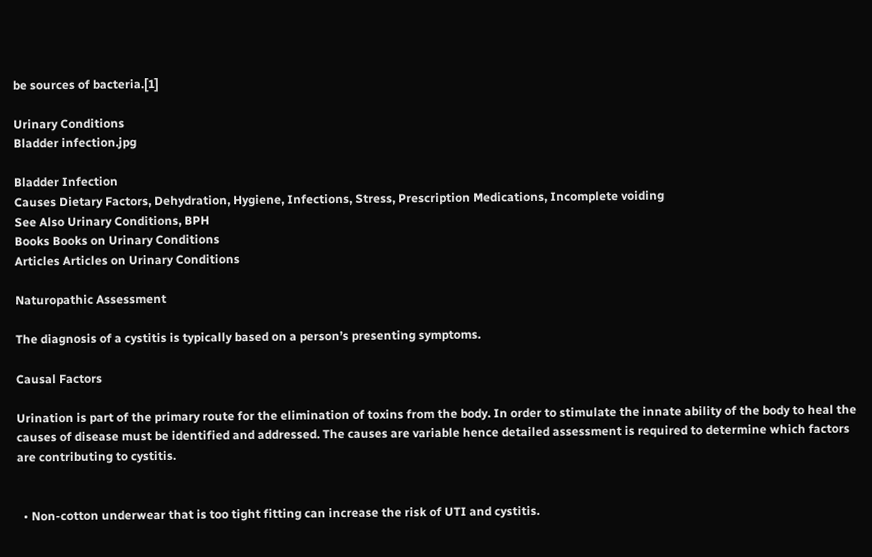be sources of bacteria.[1]

Urinary Conditions
Bladder infection.jpg

Bladder Infection
Causes Dietary Factors, Dehydration, Hygiene, Infections, Stress, Prescription Medications, Incomplete voiding
See Also Urinary Conditions, BPH
Books Books on Urinary Conditions
Articles Articles on Urinary Conditions

Naturopathic Assessment

The diagnosis of a cystitis is typically based on a person’s presenting symptoms.

Causal Factors

Urination is part of the primary route for the elimination of toxins from the body. In order to stimulate the innate ability of the body to heal the causes of disease must be identified and addressed. The causes are variable hence detailed assessment is required to determine which factors are contributing to cystitis.


  • Non-cotton underwear that is too tight fitting can increase the risk of UTI and cystitis.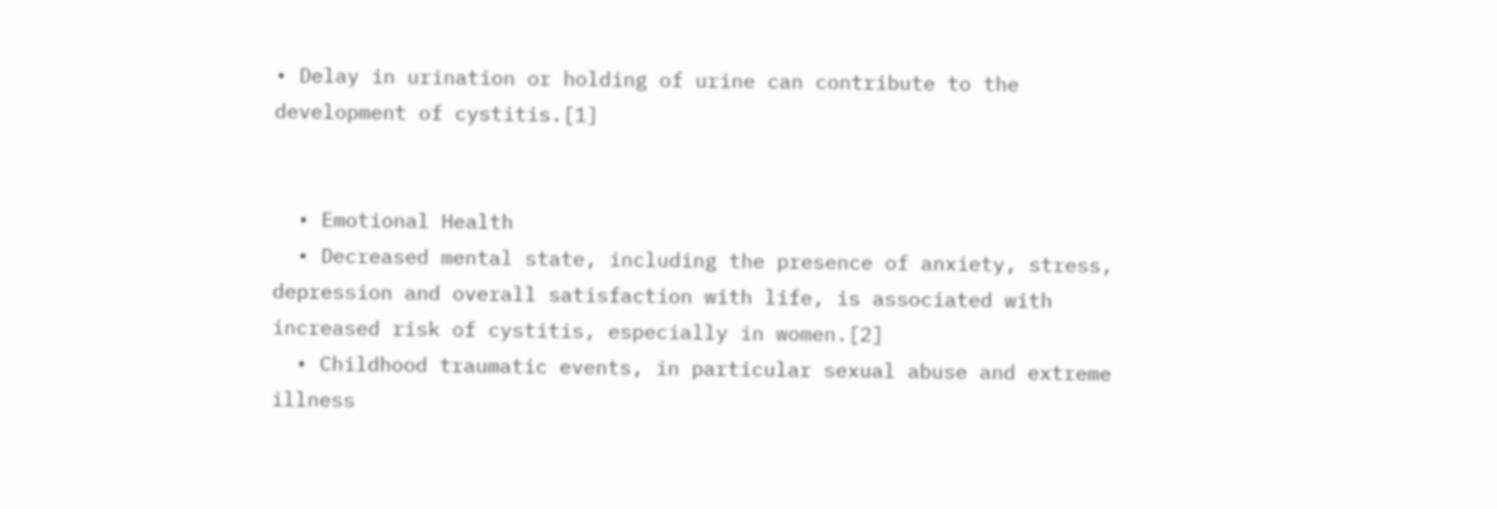• Delay in urination or holding of urine can contribute to the development of cystitis.[1]


  • Emotional Health
  • Decreased mental state, including the presence of anxiety, stress, depression and overall satisfaction with life, is associated with increased risk of cystitis, especially in women.[2]
  • Childhood traumatic events, in particular sexual abuse and extreme illness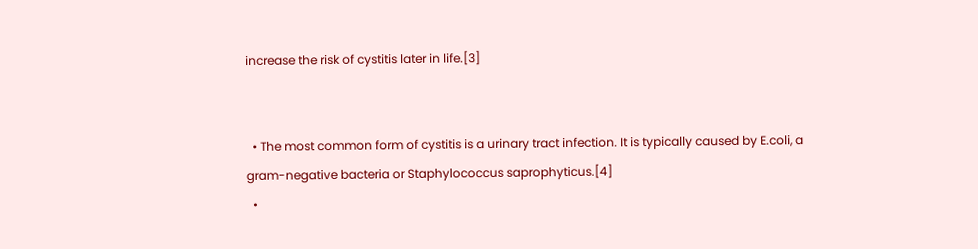increase the risk of cystitis later in life.[3]


  • The most common form of cystitis is a urinary tract infection. It is typically caused by E.coli, a gram-negative bacteria or Staphylococcus saprophyticus.[4]
  •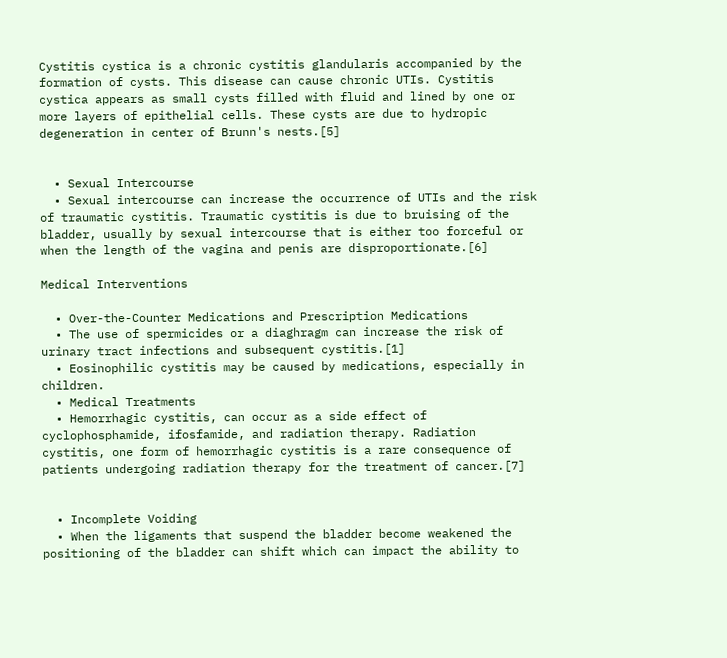Cystitis cystica is a chronic cystitis glandularis accompanied by the formation of cysts. This disease can cause chronic UTIs. Cystitis cystica appears as small cysts filled with fluid and lined by one or more layers of epithelial cells. These cysts are due to hydropic degeneration in center of Brunn's nests.[5]


  • Sexual Intercourse
  • Sexual intercourse can increase the occurrence of UTIs and the risk of traumatic cystitis. Traumatic cystitis is due to bruising of the bladder, usually by sexual intercourse that is either too forceful or when the length of the vagina and penis are disproportionate.[6]

Medical Interventions

  • Over-the-Counter Medications and Prescription Medications
  • The use of spermicides or a diaghragm can increase the risk of urinary tract infections and subsequent cystitis.[1]
  • Eosinophilic cystitis may be caused by medications, especially in children.
  • Medical Treatments
  • Hemorrhagic cystitis, can occur as a side effect of cyclophosphamide, ifosfamide, and radiation therapy. Radiation cystitis, one form of hemorrhagic cystitis is a rare consequence of patients undergoing radiation therapy for the treatment of cancer.[7]


  • Incomplete Voiding
  • When the ligaments that suspend the bladder become weakened the positioning of the bladder can shift which can impact the ability to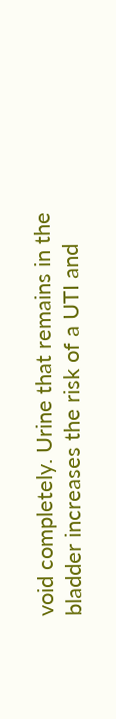void completely. Urine that remains in the bladder increases the risk of a UTI and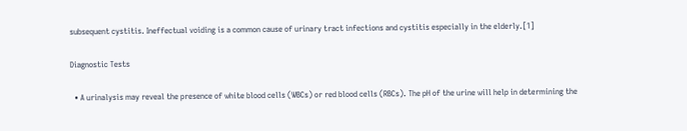subsequent cystitis. Ineffectual voiding is a common cause of urinary tract infections and cystitis especially in the elderly.[1]

Diagnostic Tests

  • A urinalysis may reveal the presence of white blood cells (WBCs) or red blood cells (RBCs). The pH of the urine will help in determining the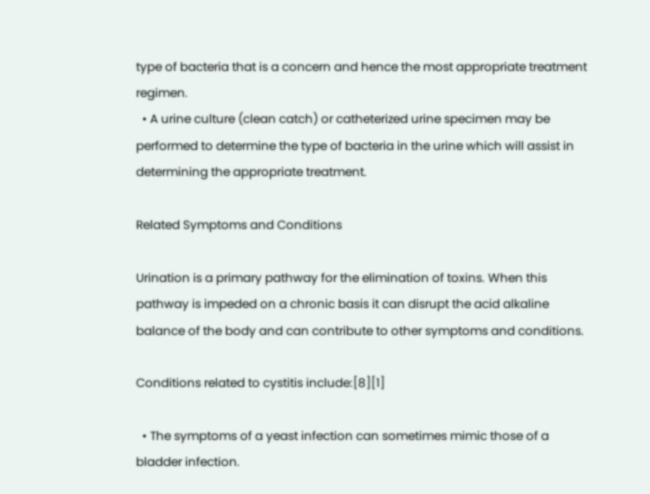type of bacteria that is a concern and hence the most appropriate treatment regimen.
  • A urine culture (clean catch) or catheterized urine specimen may be performed to determine the type of bacteria in the urine which will assist in determining the appropriate treatment.

Related Symptoms and Conditions

Urination is a primary pathway for the elimination of toxins. When this pathway is impeded on a chronic basis it can disrupt the acid alkaline balance of the body and can contribute to other symptoms and conditions.

Conditions related to cystitis include:[8][1]

  • The symptoms of a yeast infection can sometimes mimic those of a bladder infection.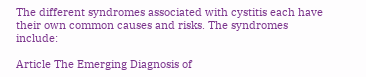The different syndromes associated with cystitis each have their own common causes and risks. The syndromes include:

Article The Emerging Diagnosis of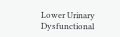Lower Urinary Dysfunctional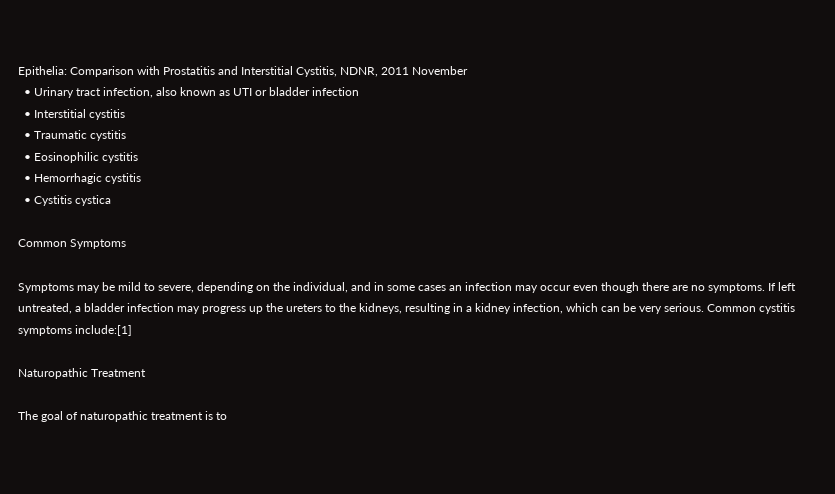Epithelia: Comparison with Prostatitis and Interstitial Cystitis, NDNR, 2011 November
  • Urinary tract infection, also known as UTI or bladder infection
  • Interstitial cystitis
  • Traumatic cystitis
  • Eosinophilic cystitis
  • Hemorrhagic cystitis
  • Cystitis cystica

Common Symptoms

Symptoms may be mild to severe, depending on the individual, and in some cases an infection may occur even though there are no symptoms. If left untreated, a bladder infection may progress up the ureters to the kidneys, resulting in a kidney infection, which can be very serious. Common cystitis symptoms include:[1]

Naturopathic Treatment

The goal of naturopathic treatment is to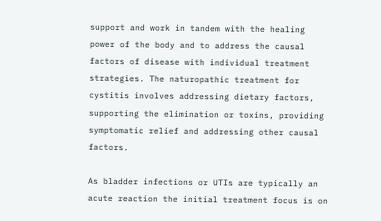support and work in tandem with the healing power of the body and to address the causal factors of disease with individual treatment strategies. The naturopathic treatment for cystitis involves addressing dietary factors, supporting the elimination or toxins, providing symptomatic relief and addressing other causal factors.

As bladder infections or UTIs are typically an acute reaction the initial treatment focus is on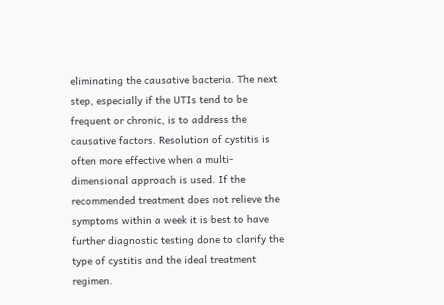eliminating the causative bacteria. The next step, especially if the UTIs tend to be frequent or chronic, is to address the causative factors. Resolution of cystitis is often more effective when a multi-dimensional approach is used. If the recommended treatment does not relieve the symptoms within a week it is best to have further diagnostic testing done to clarify the type of cystitis and the ideal treatment regimen.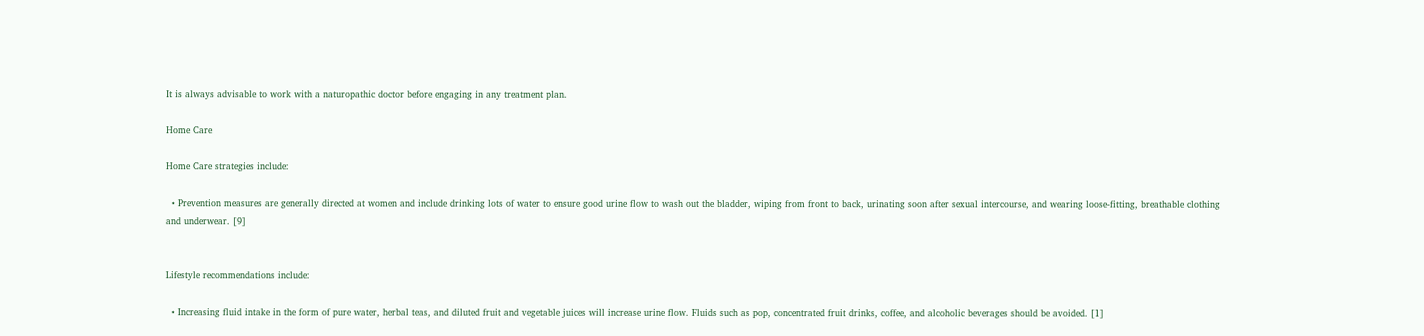It is always advisable to work with a naturopathic doctor before engaging in any treatment plan.

Home Care

Home Care strategies include:

  • Prevention measures are generally directed at women and include drinking lots of water to ensure good urine flow to wash out the bladder, wiping from front to back, urinating soon after sexual intercourse, and wearing loose-fitting, breathable clothing and underwear. [9]


Lifestyle recommendations include:

  • Increasing fluid intake in the form of pure water, herbal teas, and diluted fruit and vegetable juices will increase urine flow. Fluids such as pop, concentrated fruit drinks, coffee, and alcoholic beverages should be avoided. [1]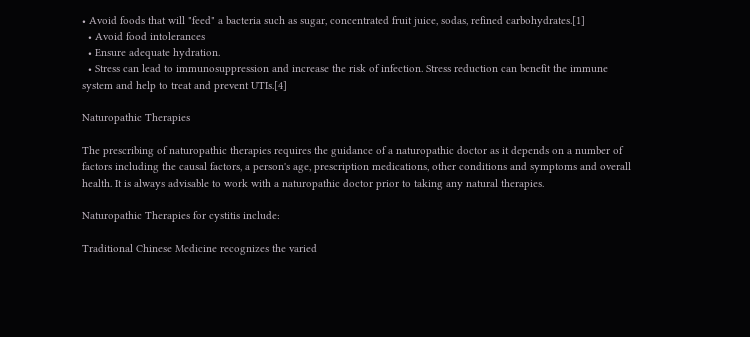• Avoid foods that will "feed" a bacteria such as sugar, concentrated fruit juice, sodas, refined carbohydrates.[1]
  • Avoid food intolerances
  • Ensure adequate hydration.
  • Stress can lead to immunosuppression and increase the risk of infection. Stress reduction can benefit the immune system and help to treat and prevent UTIs.[4]

Naturopathic Therapies

The prescribing of naturopathic therapies requires the guidance of a naturopathic doctor as it depends on a number of factors including the causal factors, a person's age, prescription medications, other conditions and symptoms and overall health. It is always advisable to work with a naturopathic doctor prior to taking any natural therapies.

Naturopathic Therapies for cystitis include:

Traditional Chinese Medicine recognizes the varied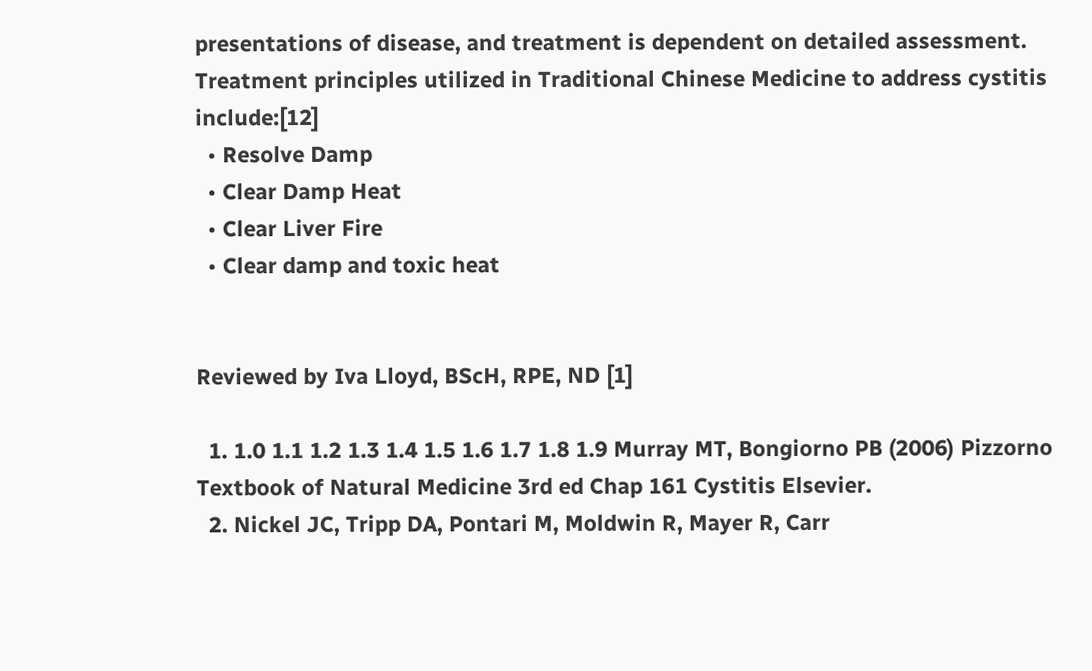presentations of disease, and treatment is dependent on detailed assessment. Treatment principles utilized in Traditional Chinese Medicine to address cystitis include:[12]
  • Resolve Damp
  • Clear Damp Heat
  • Clear Liver Fire
  • Clear damp and toxic heat


Reviewed by Iva Lloyd, BScH, RPE, ND [1]

  1. 1.0 1.1 1.2 1.3 1.4 1.5 1.6 1.7 1.8 1.9 Murray MT, Bongiorno PB (2006) Pizzorno Textbook of Natural Medicine 3rd ed Chap 161 Cystitis Elsevier.
  2. Nickel JC, Tripp DA, Pontari M, Moldwin R, Mayer R, Carr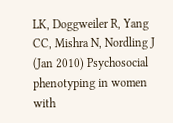LK, Doggweiler R, Yang CC, Mishra N, Nordling J (Jan 2010) Psychosocial phenotyping in women with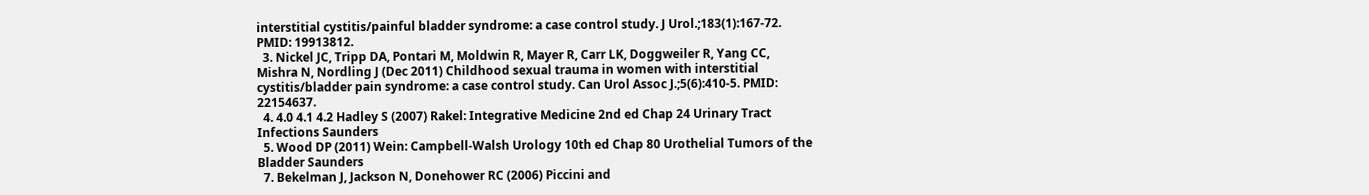interstitial cystitis/painful bladder syndrome: a case control study. J Urol.;183(1):167-72. PMID: 19913812.
  3. Nickel JC, Tripp DA, Pontari M, Moldwin R, Mayer R, Carr LK, Doggweiler R, Yang CC, Mishra N, Nordling J (Dec 2011) Childhood sexual trauma in women with interstitial cystitis/bladder pain syndrome: a case control study. Can Urol Assoc J.;5(6):410-5. PMID: 22154637.
  4. 4.0 4.1 4.2 Hadley S (2007) Rakel: Integrative Medicine 2nd ed Chap 24 Urinary Tract Infections Saunders
  5. Wood DP (2011) Wein: Campbell-Walsh Urology 10th ed Chap 80 Urothelial Tumors of the Bladder Saunders
  7. Bekelman J, Jackson N, Donehower RC (2006) Piccini and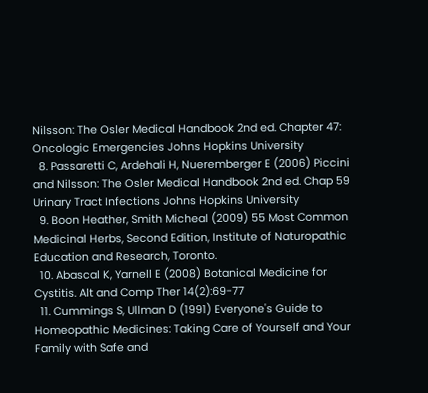Nilsson: The Osler Medical Handbook 2nd ed. Chapter 47: Oncologic Emergencies Johns Hopkins University
  8. Passaretti C, Ardehali H, Nueremberger E (2006) Piccini and Nilsson: The Osler Medical Handbook 2nd ed. Chap 59 Urinary Tract Infections Johns Hopkins University
  9. Boon Heather, Smith Micheal (2009) 55 Most Common Medicinal Herbs, Second Edition, Institute of Naturopathic Education and Research, Toronto.
  10. Abascal K, Yarnell E (2008) Botanical Medicine for Cystitis. Alt and Comp Ther 14(2):69-77
  11. Cummings S, Ullman D (1991) Everyone's Guide to Homeopathic Medicines: Taking Care of Yourself and Your Family with Safe and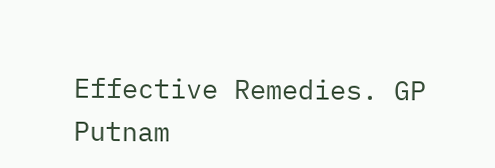Effective Remedies. GP Putnam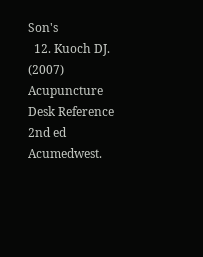Son's
  12. Kuoch DJ. (2007) Acupuncture Desk Reference 2nd ed Acumedwest.